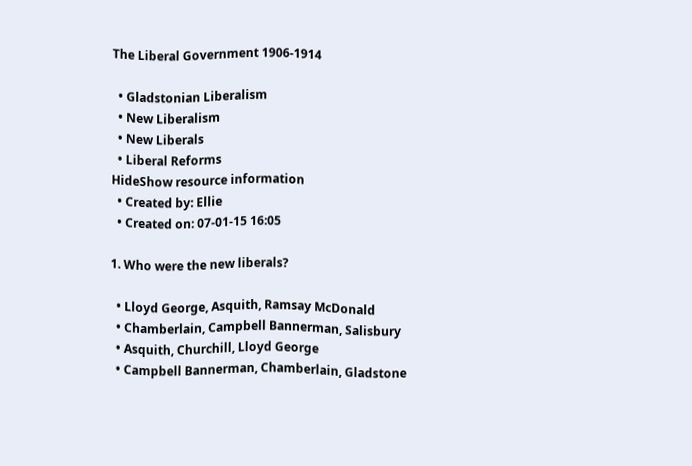The Liberal Government 1906-1914

  • Gladstonian Liberalism
  • New Liberalism
  • New Liberals
  • Liberal Reforms
HideShow resource information
  • Created by: Ellie
  • Created on: 07-01-15 16:05

1. Who were the new liberals?

  • Lloyd George, Asquith, Ramsay McDonald
  • Chamberlain, Campbell Bannerman, Salisbury
  • Asquith, Churchill, Lloyd George
  • Campbell Bannerman, Chamberlain, Gladstone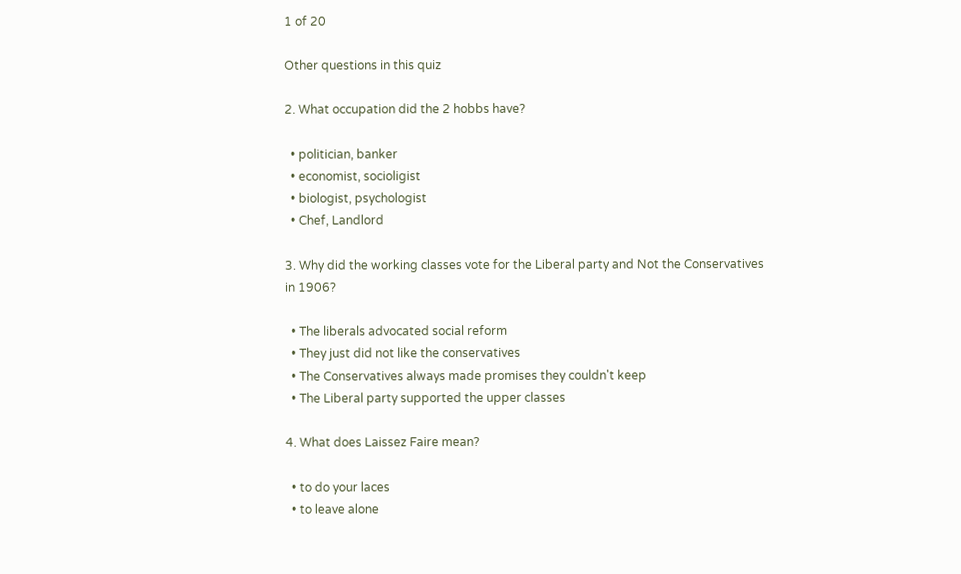1 of 20

Other questions in this quiz

2. What occupation did the 2 hobbs have?

  • politician, banker
  • economist, socioligist
  • biologist, psychologist
  • Chef, Landlord

3. Why did the working classes vote for the Liberal party and Not the Conservatives in 1906?

  • The liberals advocated social reform
  • They just did not like the conservatives
  • The Conservatives always made promises they couldn't keep
  • The Liberal party supported the upper classes

4. What does Laissez Faire mean?

  • to do your laces
  • to leave alone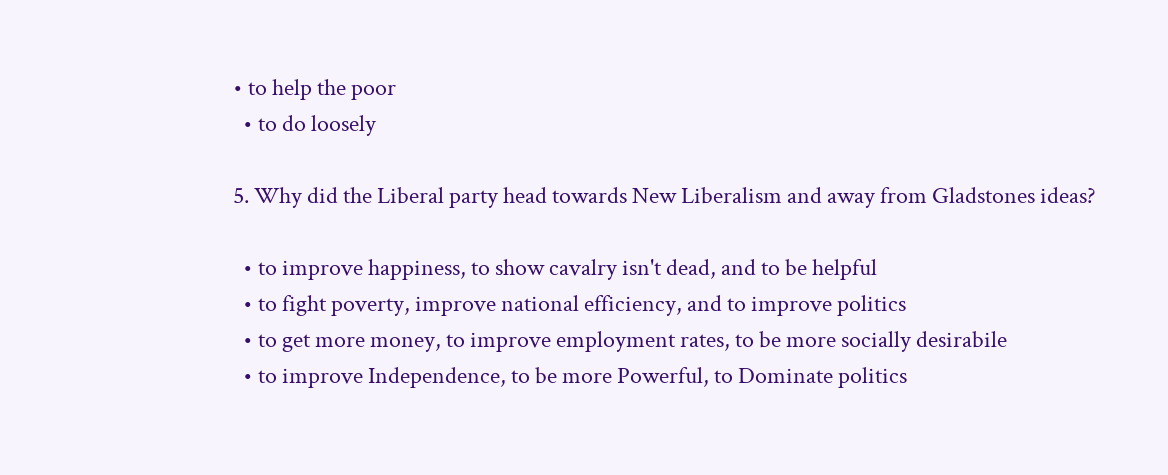• to help the poor
  • to do loosely

5. Why did the Liberal party head towards New Liberalism and away from Gladstones ideas?

  • to improve happiness, to show cavalry isn't dead, and to be helpful
  • to fight poverty, improve national efficiency, and to improve politics
  • to get more money, to improve employment rates, to be more socially desirabile
  • to improve Independence, to be more Powerful, to Dominate politics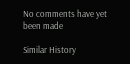No comments have yet been made

Similar History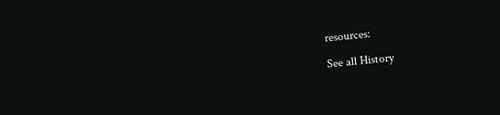resources:

See all History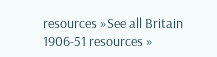resources »See all Britain 1906-51 resources »